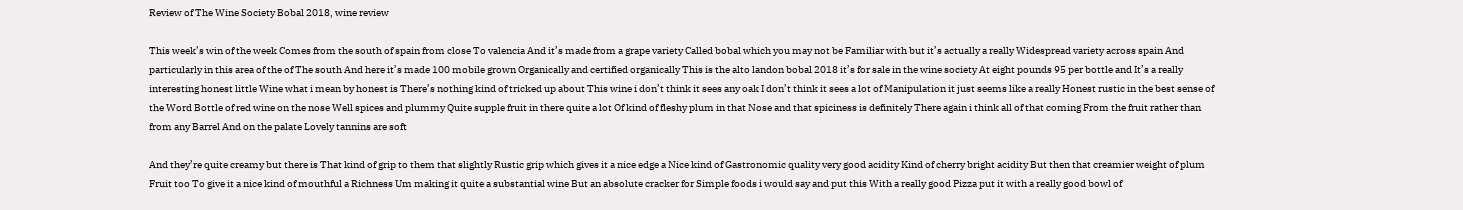Review of The Wine Society Bobal 2018, wine review

This week’s win of the week Comes from the south of spain from close To valencia And it’s made from a grape variety Called bobal which you may not be Familiar with but it’s actually a really Widespread variety across spain And particularly in this area of the of The south And here it’s made 100 mobile grown Organically and certified organically This is the alto landon bobal 2018 it’s for sale in the wine society At eight pounds 95 per bottle and It’s a really interesting honest little Wine what i mean by honest is There’s nothing kind of tricked up about This wine i don’t think it sees any oak I don’t think it sees a lot of Manipulation it just seems like a really Honest rustic in the best sense of the Word Bottle of red wine on the nose Well spices and plummy Quite supple fruit in there quite a lot Of kind of fleshy plum in that Nose and that spiciness is definitely There again i think all of that coming From the fruit rather than from any Barrel And on the palate Lovely tannins are soft

And they’re quite creamy but there is That kind of grip to them that slightly Rustic grip which gives it a nice edge a Nice kind of Gastronomic quality very good acidity Kind of cherry bright acidity But then that creamier weight of plum Fruit too To give it a nice kind of mouthful a Richness Um making it quite a substantial wine But an absolute cracker for Simple foods i would say and put this With a really good Pizza put it with a really good bowl of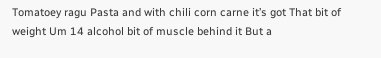Tomatoey ragu Pasta and with chili corn carne it’s got That bit of weight Um 14 alcohol bit of muscle behind it But a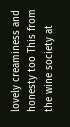lovely creaminess and honesty too This from the wine society at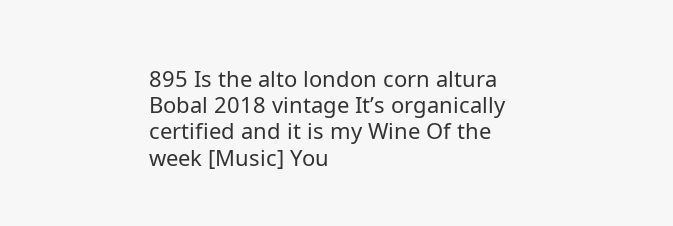895 Is the alto london corn altura Bobal 2018 vintage It’s organically certified and it is my Wine Of the week [Music] You